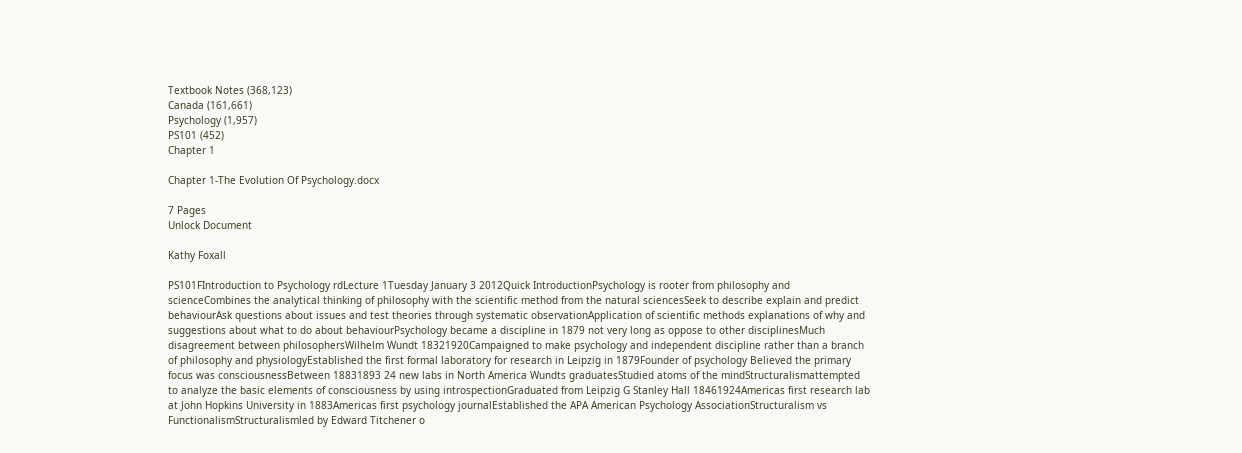Textbook Notes (368,123)
Canada (161,661)
Psychology (1,957)
PS101 (452)
Chapter 1

Chapter 1-The Evolution Of Psychology.docx

7 Pages
Unlock Document

Kathy Foxall

PS101FIntroduction to Psychology rdLecture 1Tuesday January 3 2012Quick IntroductionPsychology is rooter from philosophy and scienceCombines the analytical thinking of philosophy with the scientific method from the natural sciencesSeek to describe explain and predict behaviourAsk questions about issues and test theories through systematic observationApplication of scientific methods explanations of why and suggestions about what to do about behaviourPsychology became a discipline in 1879 not very long as oppose to other disciplinesMuch disagreement between philosophersWilhelm Wundt 18321920Campaigned to make psychology and independent discipline rather than a branch of philosophy and physiologyEstablished the first formal laboratory for research in Leipzig in 1879Founder of psychology Believed the primary focus was consciousnessBetween 18831893 24 new labs in North America Wundts graduatesStudied atoms of the mindStructuralismattempted to analyze the basic elements of consciousness by using introspectionGraduated from Leipzig G Stanley Hall 18461924Americas first research lab at John Hopkins University in 1883Americas first psychology journalEstablished the APA American Psychology AssociationStructuralism vs FunctionalismStructuralismled by Edward Titchener o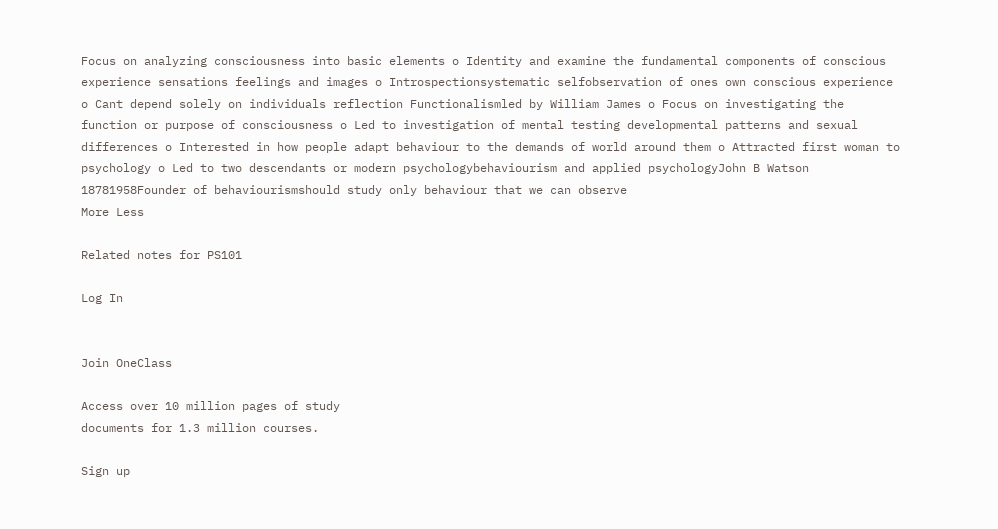Focus on analyzing consciousness into basic elements o Identity and examine the fundamental components of conscious experience sensations feelings and images o Introspectionsystematic selfobservation of ones own conscious experience o Cant depend solely on individuals reflection Functionalismled by William James o Focus on investigating the function or purpose of consciousness o Led to investigation of mental testing developmental patterns and sexual differences o Interested in how people adapt behaviour to the demands of world around them o Attracted first woman to psychology o Led to two descendants or modern psychologybehaviourism and applied psychologyJohn B Watson 18781958Founder of behaviourismshould study only behaviour that we can observe
More Less

Related notes for PS101

Log In


Join OneClass

Access over 10 million pages of study
documents for 1.3 million courses.

Sign up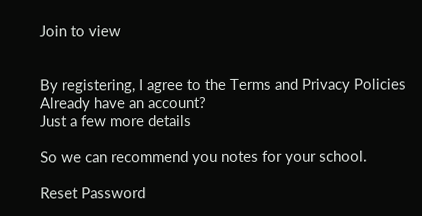Join to view


By registering, I agree to the Terms and Privacy Policies
Already have an account?
Just a few more details

So we can recommend you notes for your school.

Reset Password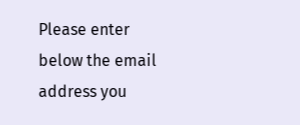Please enter below the email address you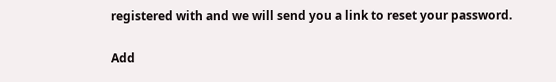registered with and we will send you a link to reset your password.

Add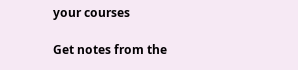your courses

Get notes from the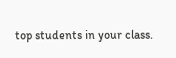top students in your class.